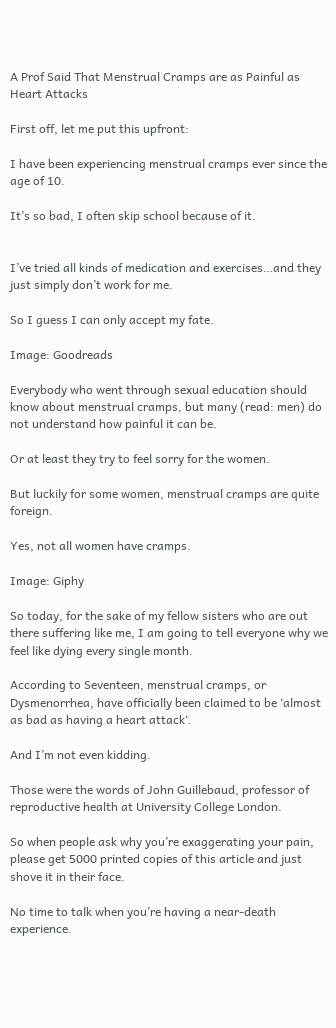A Prof Said That Menstrual Cramps are as Painful as Heart Attacks

First off, let me put this upfront:

I have been experiencing menstrual cramps ever since the age of 10.

It’s so bad, I often skip school because of it.


I’ve tried all kinds of medication and exercises…and they just simply don’t work for me.

So I guess I can only accept my fate.

Image: Goodreads

Everybody who went through sexual education should know about menstrual cramps, but many (read: men) do not understand how painful it can be.

Or at least they try to feel sorry for the women.

But luckily for some women, menstrual cramps are quite foreign.

Yes, not all women have cramps.

Image: Giphy

So today, for the sake of my fellow sisters who are out there suffering like me, I am going to tell everyone why we feel like dying every single month.

According to Seventeen, menstrual cramps, or Dysmenorrhea, have officially been claimed to be ‘almost as bad as having a heart attack‘.

And I’m not even kidding.

Those were the words of John Guillebaud, professor of reproductive health at University College London.

So when people ask why you’re exaggerating your pain, please get 5000 printed copies of this article and just shove it in their face.

No time to talk when you’re having a near-death experience.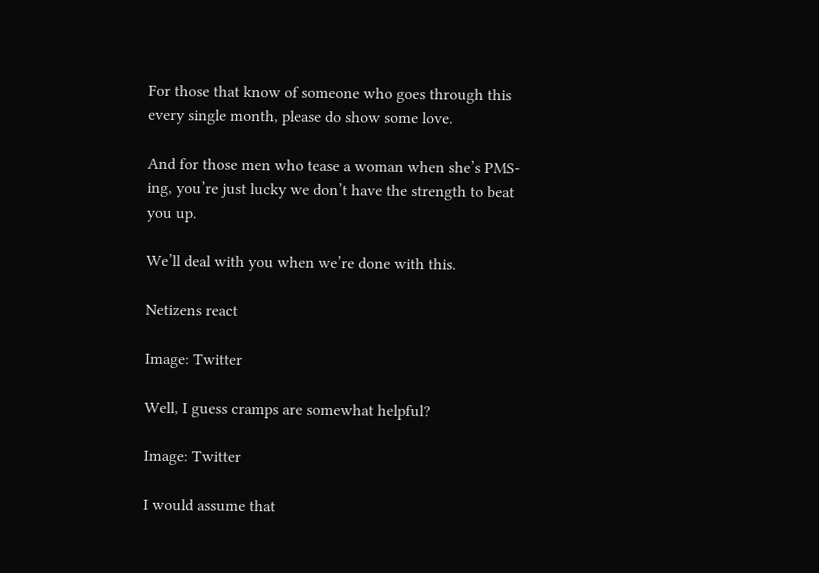For those that know of someone who goes through this every single month, please do show some love.

And for those men who tease a woman when she’s PMS-ing, you’re just lucky we don’t have the strength to beat you up.

We’ll deal with you when we’re done with this.

Netizens react

Image: Twitter

Well, I guess cramps are somewhat helpful?

Image: Twitter

I would assume that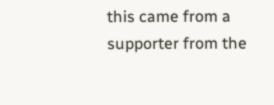this came from a supporter from the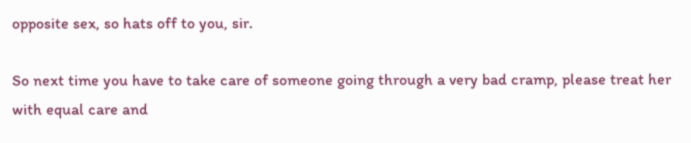opposite sex, so hats off to you, sir.

So next time you have to take care of someone going through a very bad cramp, please treat her with equal care and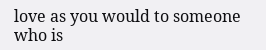love as you would to someone who is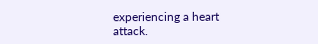experiencing a heart attack.